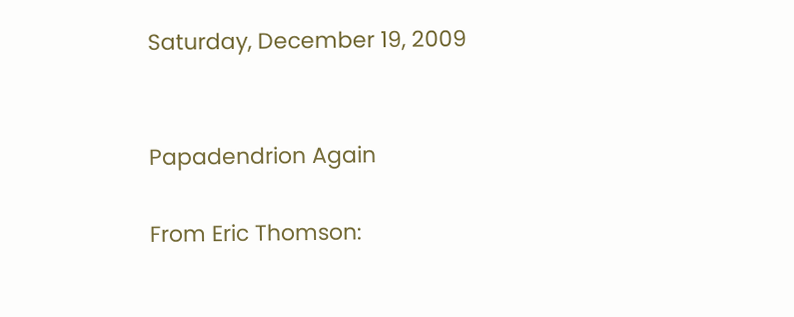Saturday, December 19, 2009


Papadendrion Again

From Eric Thomson: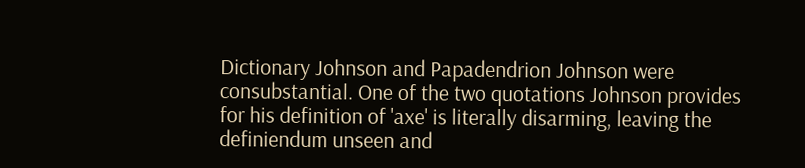Dictionary Johnson and Papadendrion Johnson were consubstantial. One of the two quotations Johnson provides for his definition of 'axe' is literally disarming, leaving the definiendum unseen and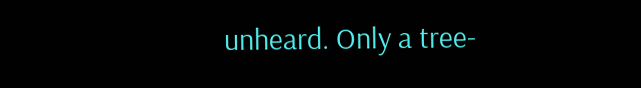unheard. Only a tree-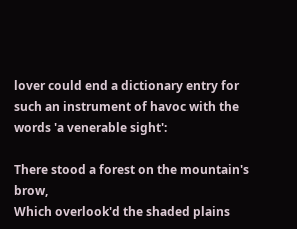lover could end a dictionary entry for such an instrument of havoc with the words 'a venerable sight':

There stood a forest on the mountain's brow,
Which overlook'd the shaded plains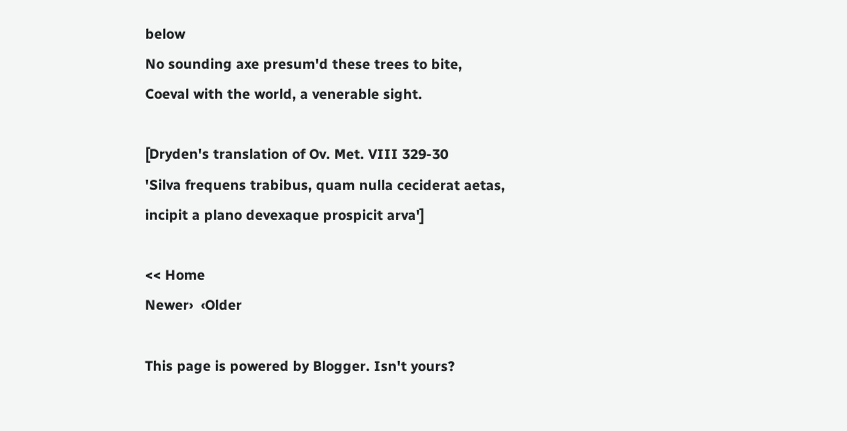below
No sounding axe presum'd these trees to bite,
Coeval with the world, a venerable sight.

[Dryden's translation of Ov. Met. VIII 329-30
'Silva frequens trabibus, quam nulla ceciderat aetas,
incipit a plano devexaque prospicit arva']

<< Home
Newer›  ‹Older

This page is powered by Blogger. Isn't yours?